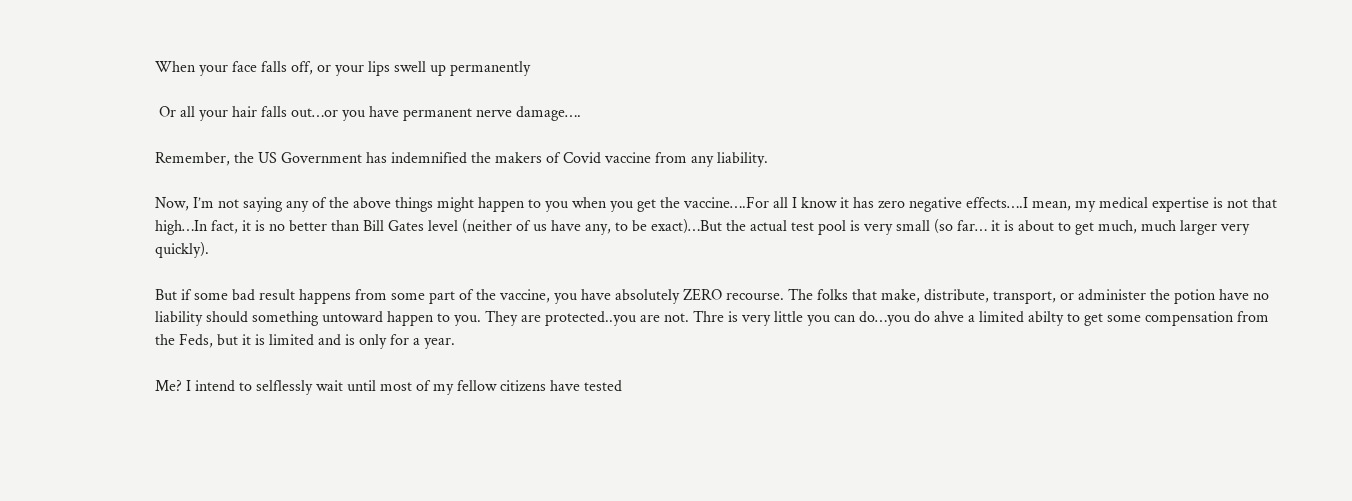When your face falls off, or your lips swell up permanently

 Or all your hair falls out…or you have permanent nerve damage….

Remember, the US Government has indemnified the makers of Covid vaccine from any liability.

Now, I’m not saying any of the above things might happen to you when you get the vaccine….For all I know it has zero negative effects….I mean, my medical expertise is not that high…In fact, it is no better than Bill Gates level (neither of us have any, to be exact)…But the actual test pool is very small (so far… it is about to get much, much larger very quickly).

But if some bad result happens from some part of the vaccine, you have absolutely ZERO recourse. The folks that make, distribute, transport, or administer the potion have no liability should something untoward happen to you. They are protected..you are not. Thre is very little you can do…you do ahve a limited abilty to get some compensation from the Feds, but it is limited and is only for a year.

Me? I intend to selflessly wait until most of my fellow citizens have tested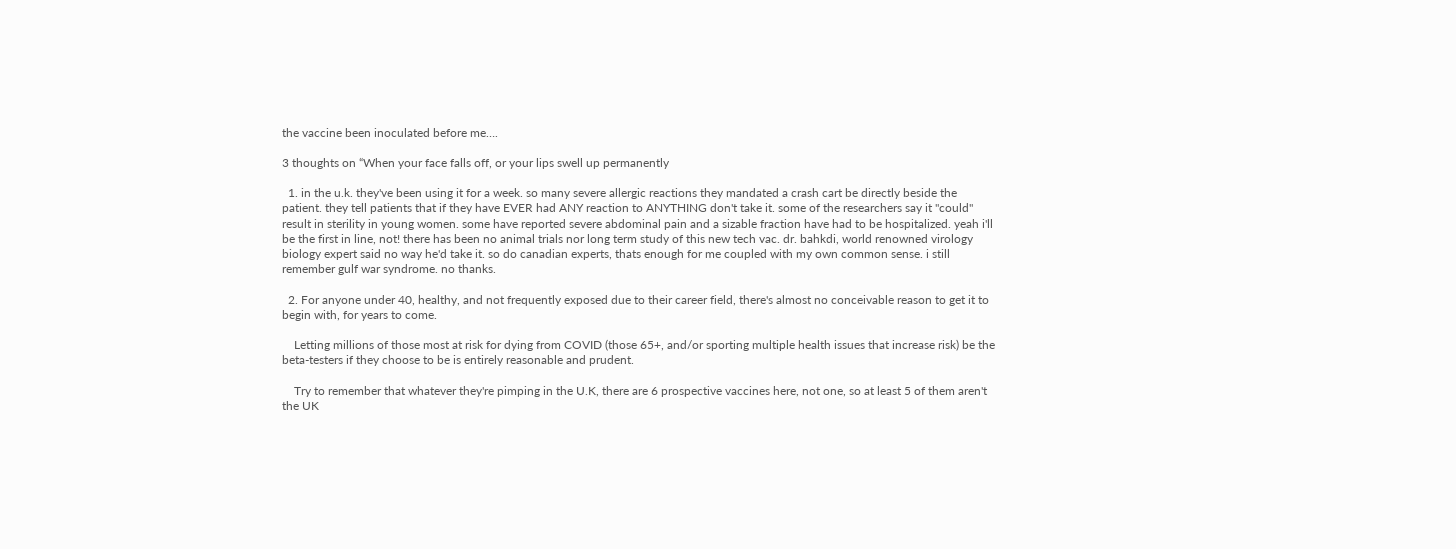the vaccine been inoculated before me….

3 thoughts on “When your face falls off, or your lips swell up permanently

  1. in the u.k. they've been using it for a week. so many severe allergic reactions they mandated a crash cart be directly beside the patient. they tell patients that if they have EVER had ANY reaction to ANYTHING don't take it. some of the researchers say it "could" result in sterility in young women. some have reported severe abdominal pain and a sizable fraction have had to be hospitalized. yeah i'll be the first in line, not! there has been no animal trials nor long term study of this new tech vac. dr. bahkdi, world renowned virology biology expert said no way he'd take it. so do canadian experts, thats enough for me coupled with my own common sense. i still remember gulf war syndrome. no thanks.

  2. For anyone under 40, healthy, and not frequently exposed due to their career field, there's almost no conceivable reason to get it to begin with, for years to come.

    Letting millions of those most at risk for dying from COVID (those 65+, and/or sporting multiple health issues that increase risk) be the beta-testers if they choose to be is entirely reasonable and prudent.

    Try to remember that whatever they're pimping in the U.K, there are 6 prospective vaccines here, not one, so at least 5 of them aren't the UK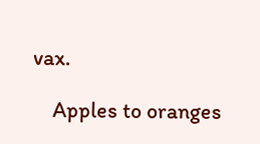vax.

    Apples to oranges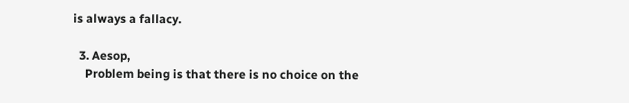is always a fallacy.

  3. Aesop,
    Problem being is that there is no choice on the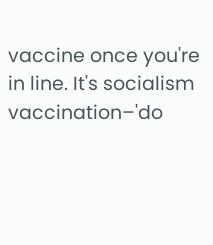vaccine once you're in line. It's socialism vaccination–'do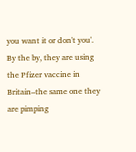you want it or don't you'. By the by, they are using the Pfizer vaccine in Britain–the same one they are pimping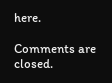here.

Comments are closed.